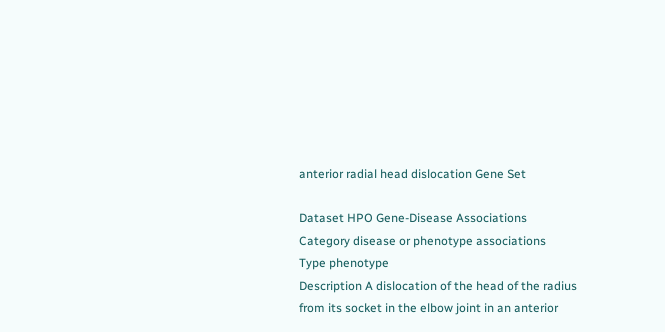anterior radial head dislocation Gene Set

Dataset HPO Gene-Disease Associations
Category disease or phenotype associations
Type phenotype
Description A dislocation of the head of the radius from its socket in the elbow joint in an anterior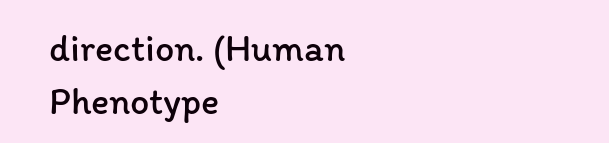direction. (Human Phenotype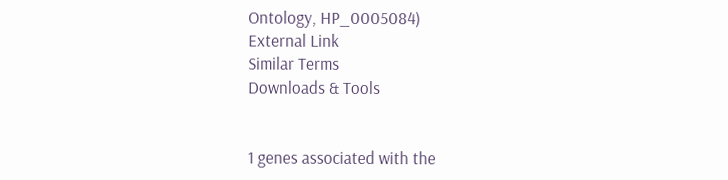Ontology, HP_0005084)
External Link
Similar Terms
Downloads & Tools


1 genes associated with the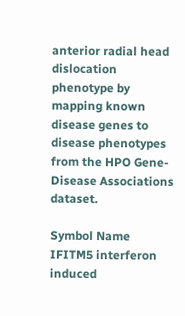anterior radial head dislocation phenotype by mapping known disease genes to disease phenotypes from the HPO Gene-Disease Associations dataset.

Symbol Name
IFITM5 interferon induced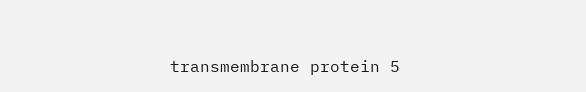transmembrane protein 5